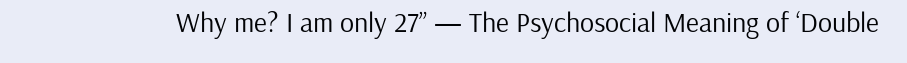Why me? I am only 27” — The Psychosocial Meaning of ‘Double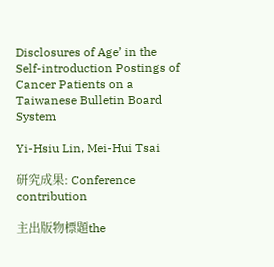Disclosures of Age’ in the Self-introduction Postings of Cancer Patients on a Taiwanese Bulletin Board System

Yi-Hsiu Lin, Mei-Hui Tsai

研究成果: Conference contribution

主出版物標題the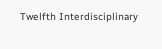Twelfth Interdisciplinary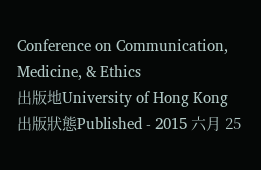Conference on Communication, Medicine, & Ethics
出版地University of Hong Kong
出版狀態Published - 2015 六月 25